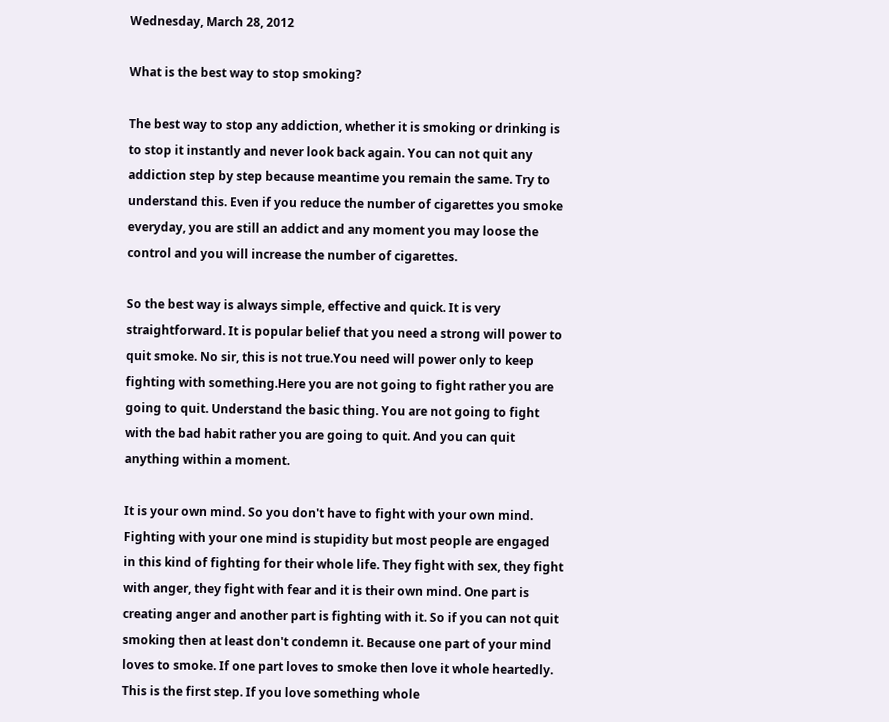Wednesday, March 28, 2012

What is the best way to stop smoking?

The best way to stop any addiction, whether it is smoking or drinking is to stop it instantly and never look back again. You can not quit any addiction step by step because meantime you remain the same. Try to understand this. Even if you reduce the number of cigarettes you smoke everyday, you are still an addict and any moment you may loose the control and you will increase the number of cigarettes.

So the best way is always simple, effective and quick. It is very straightforward. It is popular belief that you need a strong will power to quit smoke. No sir, this is not true.You need will power only to keep fighting with something.Here you are not going to fight rather you are going to quit. Understand the basic thing. You are not going to fight with the bad habit rather you are going to quit. And you can quit anything within a moment.

It is your own mind. So you don't have to fight with your own mind. Fighting with your one mind is stupidity but most people are engaged in this kind of fighting for their whole life. They fight with sex, they fight with anger, they fight with fear and it is their own mind. One part is creating anger and another part is fighting with it. So if you can not quit smoking then at least don't condemn it. Because one part of your mind loves to smoke. If one part loves to smoke then love it whole heartedly. This is the first step. If you love something whole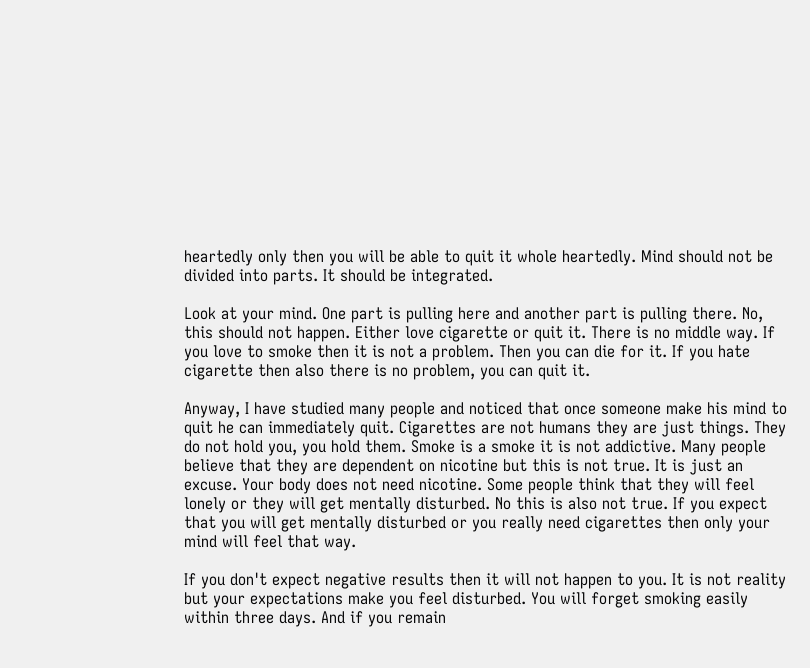heartedly only then you will be able to quit it whole heartedly. Mind should not be divided into parts. It should be integrated.

Look at your mind. One part is pulling here and another part is pulling there. No, this should not happen. Either love cigarette or quit it. There is no middle way. If you love to smoke then it is not a problem. Then you can die for it. If you hate cigarette then also there is no problem, you can quit it.

Anyway, I have studied many people and noticed that once someone make his mind to quit he can immediately quit. Cigarettes are not humans they are just things. They do not hold you, you hold them. Smoke is a smoke it is not addictive. Many people believe that they are dependent on nicotine but this is not true. It is just an excuse. Your body does not need nicotine. Some people think that they will feel lonely or they will get mentally disturbed. No this is also not true. If you expect that you will get mentally disturbed or you really need cigarettes then only your mind will feel that way.

If you don't expect negative results then it will not happen to you. It is not reality but your expectations make you feel disturbed. You will forget smoking easily within three days. And if you remain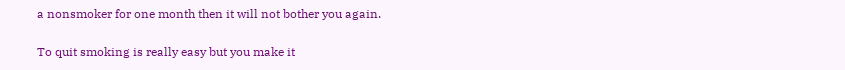a nonsmoker for one month then it will not bother you again.

To quit smoking is really easy but you make it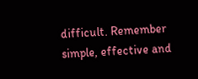difficult. Remember simple, effective and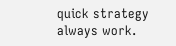quick strategy always work.